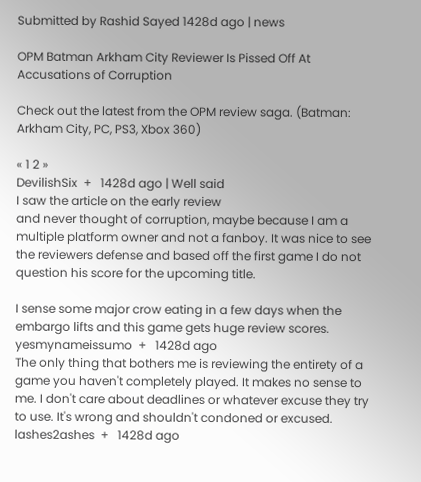Submitted by Rashid Sayed 1428d ago | news

OPM Batman Arkham City Reviewer Is Pissed Off At Accusations of Corruption

Check out the latest from the OPM review saga. (Batman: Arkham City, PC, PS3, Xbox 360)

« 1 2 »
DevilishSix  +   1428d ago | Well said
I saw the article on the early review
and never thought of corruption, maybe because I am a multiple platform owner and not a fanboy. It was nice to see the reviewers defense and based off the first game I do not question his score for the upcoming title.

I sense some major crow eating in a few days when the embargo lifts and this game gets huge review scores.
yesmynameissumo  +   1428d ago
The only thing that bothers me is reviewing the entirety of a game you haven't completely played. It makes no sense to me. I don't care about deadlines or whatever excuse they try to use. It's wrong and shouldn't condoned or excused.
lashes2ashes  +   1428d ago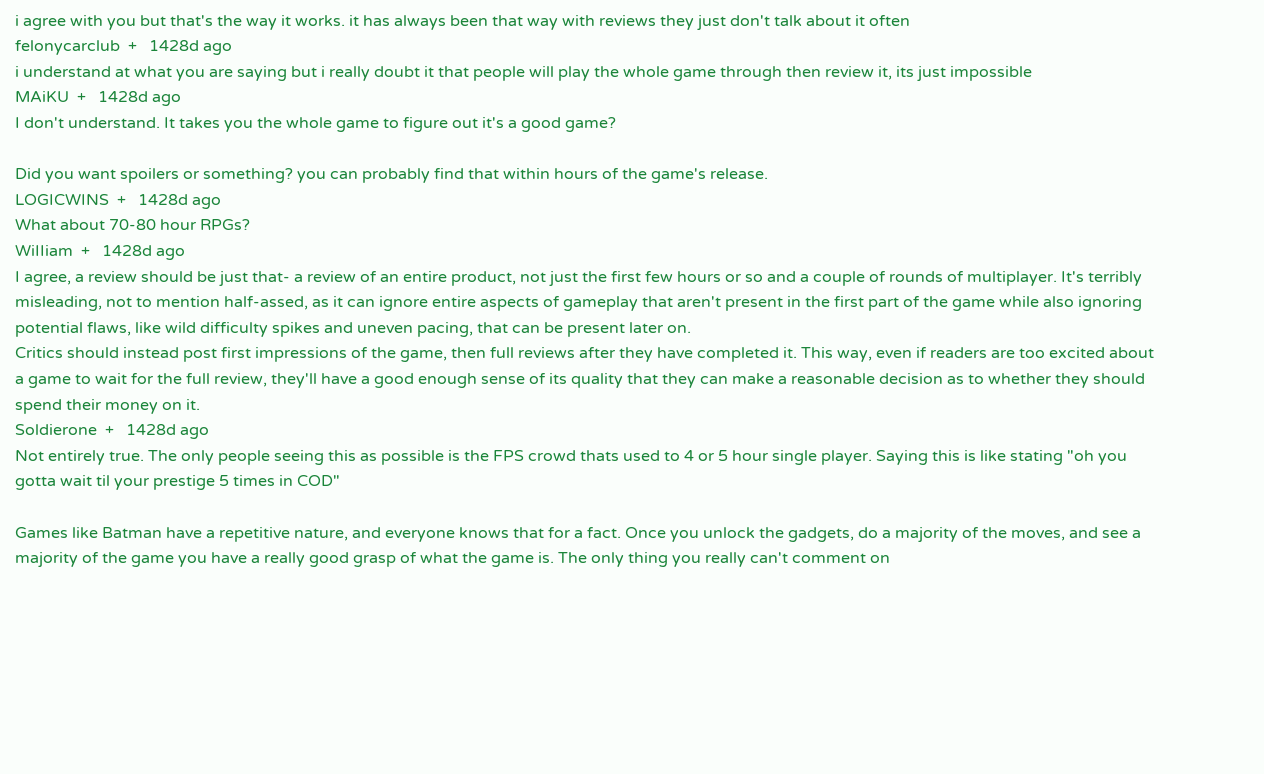i agree with you but that's the way it works. it has always been that way with reviews they just don't talk about it often
felonycarclub  +   1428d ago
i understand at what you are saying but i really doubt it that people will play the whole game through then review it, its just impossible
MAiKU  +   1428d ago
I don't understand. It takes you the whole game to figure out it's a good game?

Did you want spoilers or something? you can probably find that within hours of the game's release.
LOGICWINS  +   1428d ago
What about 70-80 hour RPGs?
WiIIiam  +   1428d ago
I agree, a review should be just that- a review of an entire product, not just the first few hours or so and a couple of rounds of multiplayer. It's terribly misleading, not to mention half-assed, as it can ignore entire aspects of gameplay that aren't present in the first part of the game while also ignoring potential flaws, like wild difficulty spikes and uneven pacing, that can be present later on.
Critics should instead post first impressions of the game, then full reviews after they have completed it. This way, even if readers are too excited about a game to wait for the full review, they'll have a good enough sense of its quality that they can make a reasonable decision as to whether they should spend their money on it.
Soldierone  +   1428d ago
Not entirely true. The only people seeing this as possible is the FPS crowd thats used to 4 or 5 hour single player. Saying this is like stating "oh you gotta wait til your prestige 5 times in COD"

Games like Batman have a repetitive nature, and everyone knows that for a fact. Once you unlock the gadgets, do a majority of the moves, and see a majority of the game you have a really good grasp of what the game is. The only thing you really can't comment on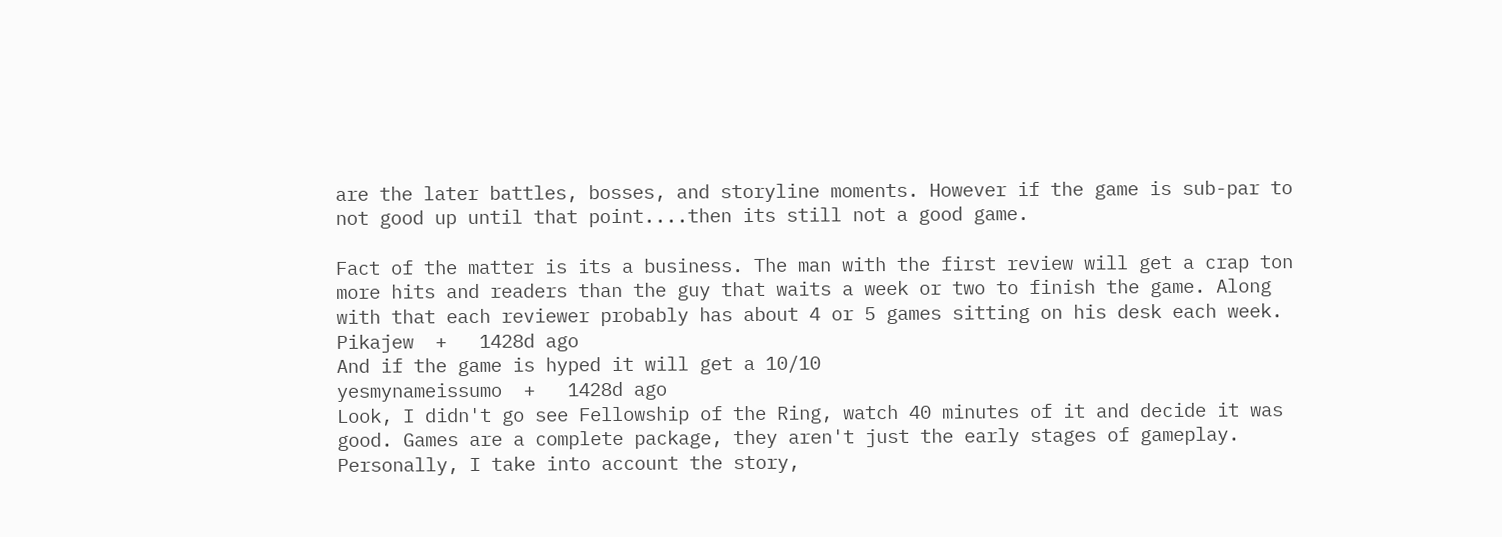are the later battles, bosses, and storyline moments. However if the game is sub-par to not good up until that point....then its still not a good game.

Fact of the matter is its a business. The man with the first review will get a crap ton more hits and readers than the guy that waits a week or two to finish the game. Along with that each reviewer probably has about 4 or 5 games sitting on his desk each week.
Pikajew  +   1428d ago
And if the game is hyped it will get a 10/10
yesmynameissumo  +   1428d ago
Look, I didn't go see Fellowship of the Ring, watch 40 minutes of it and decide it was good. Games are a complete package, they aren't just the early stages of gameplay. Personally, I take into account the story,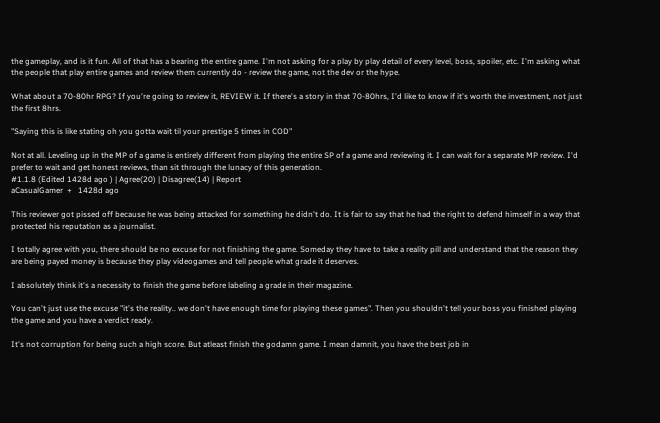the gameplay, and is it fun. All of that has a bearing the entire game. I'm not asking for a play by play detail of every level, boss, spoiler, etc. I'm asking what the people that play entire games and review them currently do - review the game, not the dev or the hype.

What about a 70-80hr RPG? If you're going to review it, REVIEW it. If there's a story in that 70-80hrs, I'd like to know if it's worth the investment, not just the first 8hrs.

"Saying this is like stating oh you gotta wait til your prestige 5 times in COD"

Not at all. Leveling up in the MP of a game is entirely different from playing the entire SP of a game and reviewing it. I can wait for a separate MP review. I'd prefer to wait and get honest reviews, than sit through the lunacy of this generation.
#1.1.8 (Edited 1428d ago ) | Agree(20) | Disagree(14) | Report
aCasualGamer  +   1428d ago

This reviewer got pissed off because he was being attacked for something he didn't do. It is fair to say that he had the right to defend himself in a way that protected his reputation as a journalist.

I totally agree with you, there should be no excuse for not finishing the game. Someday they have to take a reality pill and understand that the reason they are being payed money is because they play videogames and tell people what grade it deserves.

I absolutely think it's a necessity to finish the game before labeling a grade in their magazine.

You can't just use the excuse "it's the reality.. we don't have enough time for playing these games". Then you shouldn't tell your boss you finished playing the game and you have a verdict ready.

It's not corruption for being such a high score. But atleast finish the godamn game. I mean damnit, you have the best job in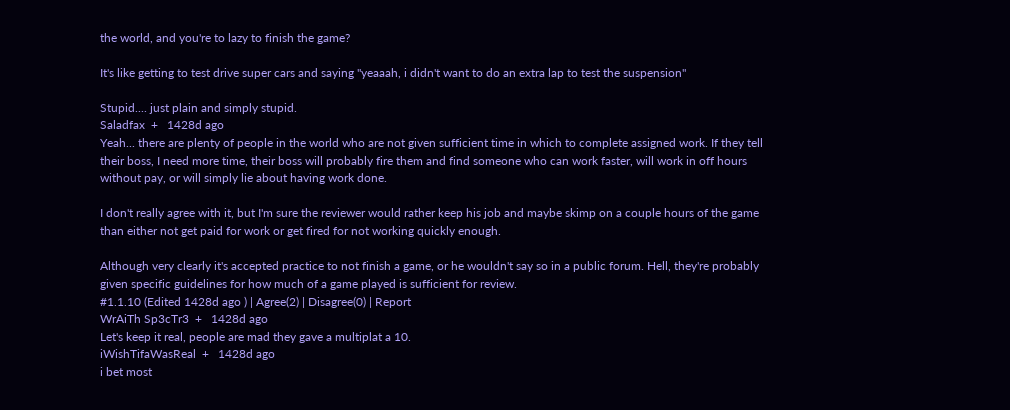the world, and you're to lazy to finish the game?

It's like getting to test drive super cars and saying "yeaaah, i didn't want to do an extra lap to test the suspension"

Stupid.... just plain and simply stupid.
Saladfax  +   1428d ago
Yeah... there are plenty of people in the world who are not given sufficient time in which to complete assigned work. If they tell their boss, I need more time, their boss will probably fire them and find someone who can work faster, will work in off hours without pay, or will simply lie about having work done.

I don't really agree with it, but I'm sure the reviewer would rather keep his job and maybe skimp on a couple hours of the game than either not get paid for work or get fired for not working quickly enough.

Although very clearly it's accepted practice to not finish a game, or he wouldn't say so in a public forum. Hell, they're probably given specific guidelines for how much of a game played is sufficient for review.
#1.1.10 (Edited 1428d ago ) | Agree(2) | Disagree(0) | Report
WrAiTh Sp3cTr3  +   1428d ago
Let's keep it real, people are mad they gave a multiplat a 10.
iWishTifaWasReal  +   1428d ago
i bet most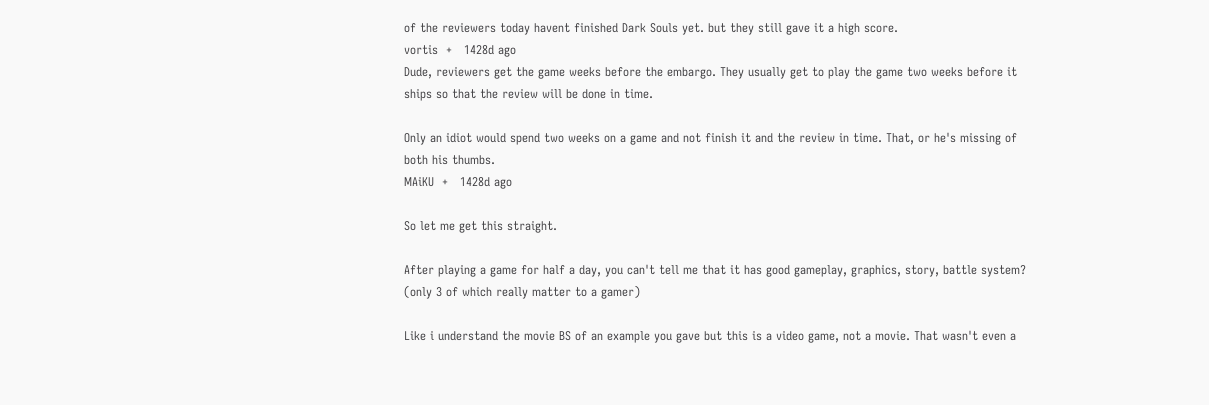of the reviewers today havent finished Dark Souls yet. but they still gave it a high score.
vortis  +   1428d ago
Dude, reviewers get the game weeks before the embargo. They usually get to play the game two weeks before it ships so that the review will be done in time.

Only an idiot would spend two weeks on a game and not finish it and the review in time. That, or he's missing of both his thumbs.
MAiKU  +   1428d ago

So let me get this straight.

After playing a game for half a day, you can't tell me that it has good gameplay, graphics, story, battle system? (only 3 of which really matter to a gamer)

Like i understand the movie BS of an example you gave but this is a video game, not a movie. That wasn't even a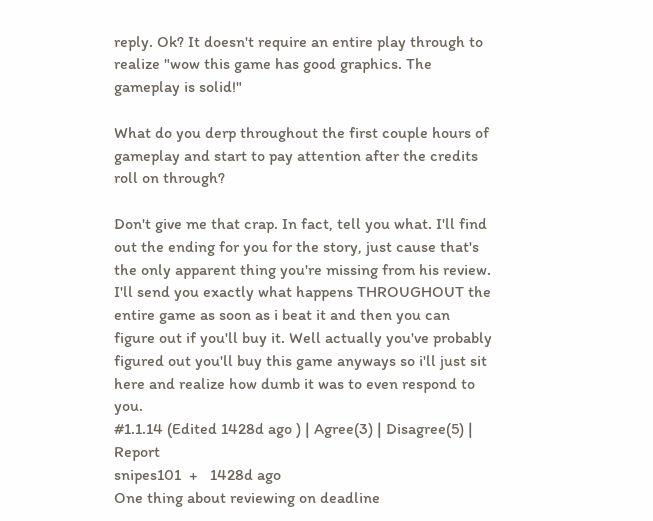reply. Ok? It doesn't require an entire play through to realize "wow this game has good graphics. The gameplay is solid!"

What do you derp throughout the first couple hours of gameplay and start to pay attention after the credits roll on through?

Don't give me that crap. In fact, tell you what. I'll find out the ending for you for the story, just cause that's the only apparent thing you're missing from his review. I'll send you exactly what happens THROUGHOUT the entire game as soon as i beat it and then you can figure out if you'll buy it. Well actually you've probably figured out you'll buy this game anyways so i'll just sit here and realize how dumb it was to even respond to you.
#1.1.14 (Edited 1428d ago ) | Agree(3) | Disagree(5) | Report
snipes101  +   1428d ago
One thing about reviewing on deadline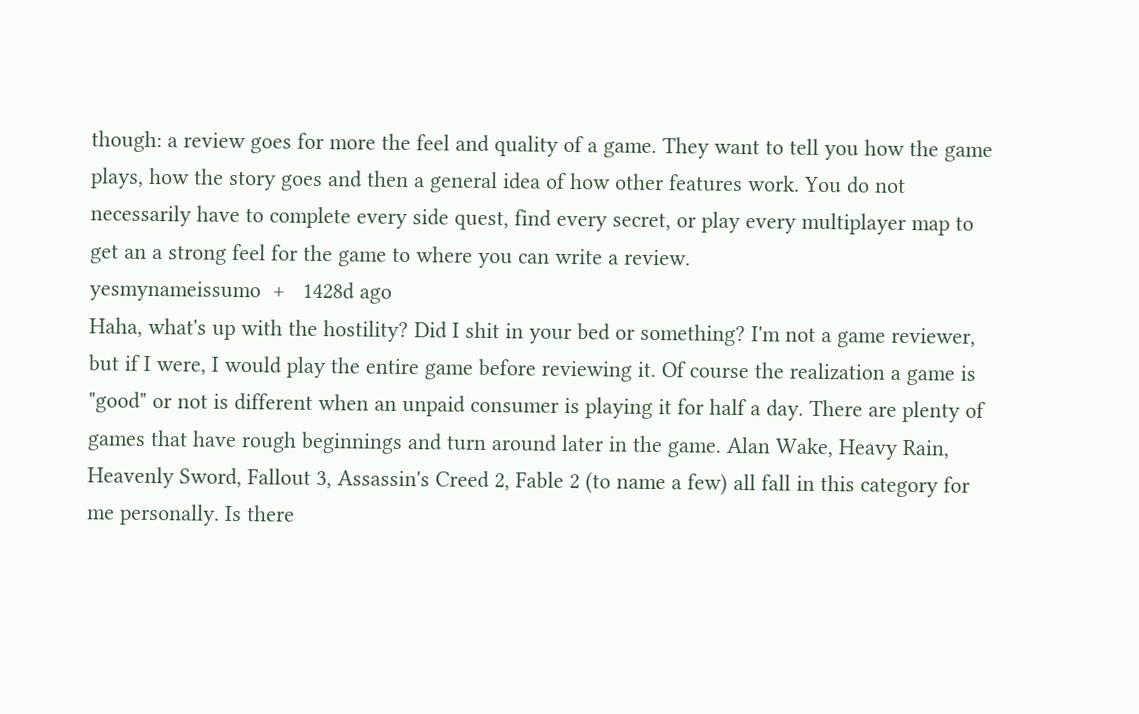though: a review goes for more the feel and quality of a game. They want to tell you how the game plays, how the story goes and then a general idea of how other features work. You do not necessarily have to complete every side quest, find every secret, or play every multiplayer map to get an a strong feel for the game to where you can write a review.
yesmynameissumo  +   1428d ago
Haha, what's up with the hostility? Did I shit in your bed or something? I'm not a game reviewer, but if I were, I would play the entire game before reviewing it. Of course the realization a game is "good" or not is different when an unpaid consumer is playing it for half a day. There are plenty of games that have rough beginnings and turn around later in the game. Alan Wake, Heavy Rain, Heavenly Sword, Fallout 3, Assassin's Creed 2, Fable 2 (to name a few) all fall in this category for me personally. Is there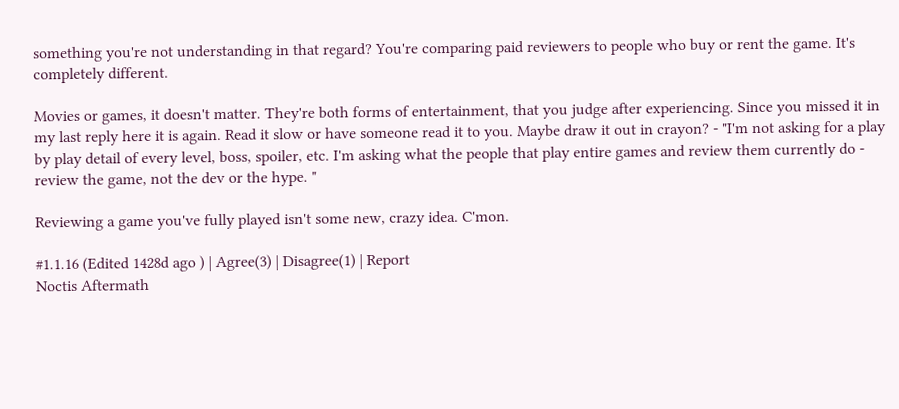something you're not understanding in that regard? You're comparing paid reviewers to people who buy or rent the game. It's completely different.

Movies or games, it doesn't matter. They're both forms of entertainment, that you judge after experiencing. Since you missed it in my last reply here it is again. Read it slow or have someone read it to you. Maybe draw it out in crayon? - "I'm not asking for a play by play detail of every level, boss, spoiler, etc. I'm asking what the people that play entire games and review them currently do - review the game, not the dev or the hype. "

Reviewing a game you've fully played isn't some new, crazy idea. C'mon.

#1.1.16 (Edited 1428d ago ) | Agree(3) | Disagree(1) | Report
Noctis Aftermath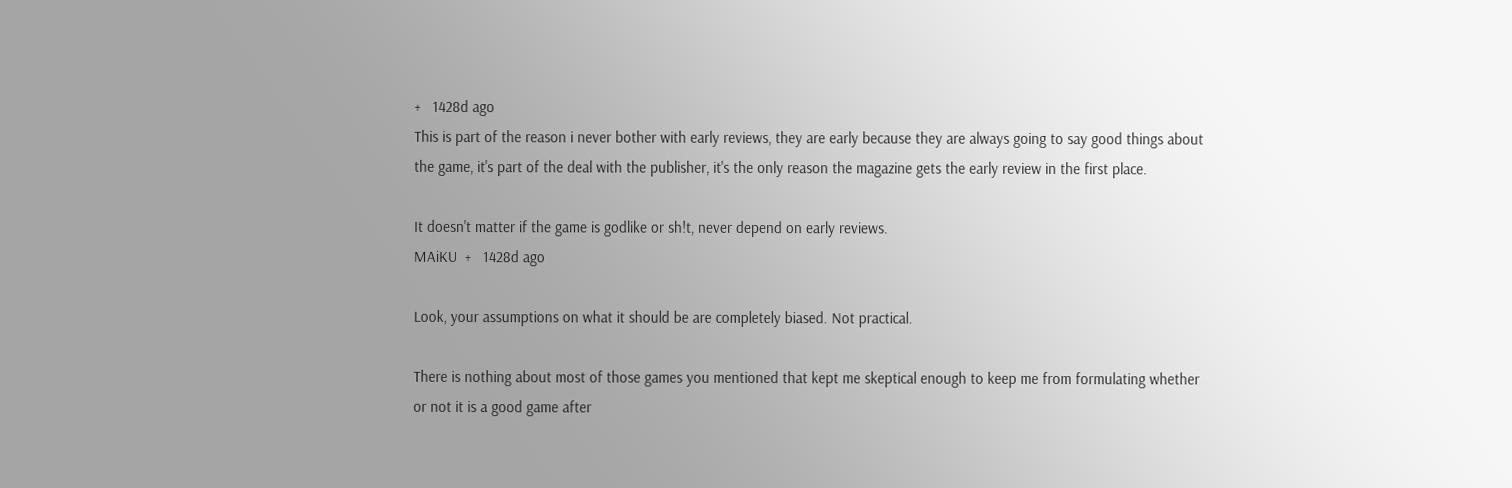+   1428d ago
This is part of the reason i never bother with early reviews, they are early because they are always going to say good things about the game, it's part of the deal with the publisher, it's the only reason the magazine gets the early review in the first place.

It doesn't matter if the game is godlike or sh!t, never depend on early reviews.
MAiKU  +   1428d ago

Look, your assumptions on what it should be are completely biased. Not practical.

There is nothing about most of those games you mentioned that kept me skeptical enough to keep me from formulating whether or not it is a good game after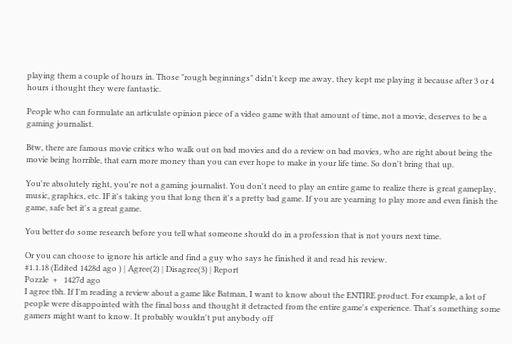playing them a couple of hours in. Those "rough beginnings" didn't keep me away, they kept me playing it because after 3 or 4 hours i thought they were fantastic.

People who can formulate an articulate opinion piece of a video game with that amount of time, not a movie, deserves to be a gaming journalist.

Btw, there are famous movie critics who walk out on bad movies and do a review on bad movies, who are right about being the movie being horrible, that earn more money than you can ever hope to make in your life time. So don't bring that up.

You're absolutely right, you're not a gaming journalist. You don't need to play an entire game to realize there is great gameplay, music, graphics, etc. IF it's taking you that long then it's a pretty bad game. If you are yearning to play more and even finish the game, safe bet it's a great game.

You better do some research before you tell what someone should do in a profession that is not yours next time.

Or you can choose to ignore his article and find a guy who says he finished it and read his review.
#1.1.18 (Edited 1428d ago ) | Agree(2) | Disagree(3) | Report
Pozzle  +   1427d ago
I agree tbh. If I'm reading a review about a game like Batman, I want to know about the ENTIRE product. For example, a lot of people were disappointed with the final boss and thought it detracted from the entire game's experience. That's something some gamers might want to know. It probably wouldn't put anybody off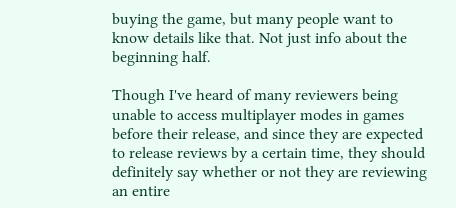buying the game, but many people want to know details like that. Not just info about the beginning half.

Though I've heard of many reviewers being unable to access multiplayer modes in games before their release, and since they are expected to release reviews by a certain time, they should definitely say whether or not they are reviewing an entire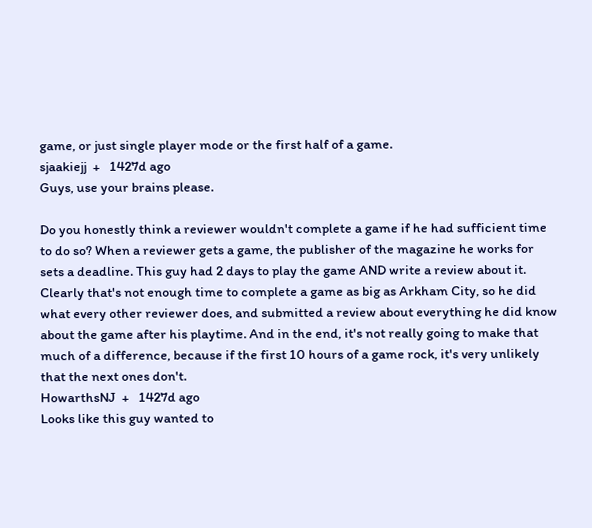game, or just single player mode or the first half of a game.
sjaakiejj  +   1427d ago
Guys, use your brains please.

Do you honestly think a reviewer wouldn't complete a game if he had sufficient time to do so? When a reviewer gets a game, the publisher of the magazine he works for sets a deadline. This guy had 2 days to play the game AND write a review about it. Clearly that's not enough time to complete a game as big as Arkham City, so he did what every other reviewer does, and submitted a review about everything he did know about the game after his playtime. And in the end, it's not really going to make that much of a difference, because if the first 10 hours of a game rock, it's very unlikely that the next ones don't.
HowarthsNJ  +   1427d ago
Looks like this guy wanted to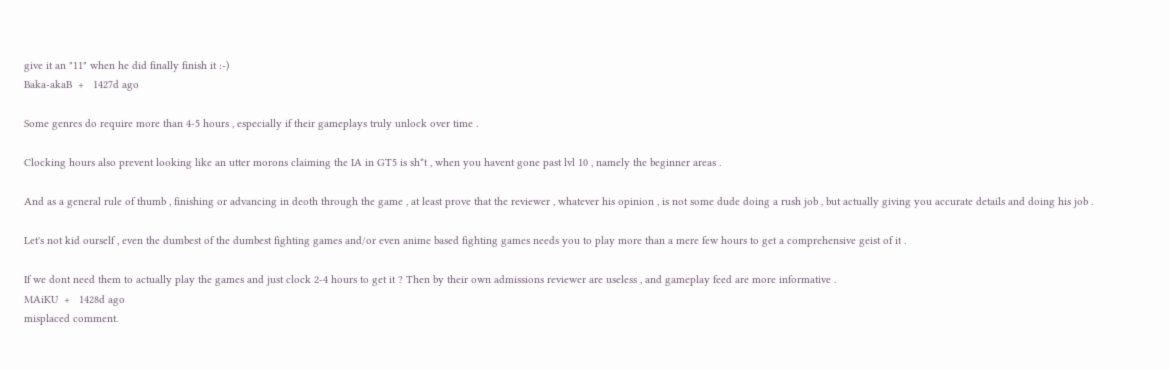give it an "11" when he did finally finish it :-)
Baka-akaB  +   1427d ago

Some genres do require more than 4-5 hours , especially if their gameplays truly unlock over time .

Clocking hours also prevent looking like an utter morons claiming the IA in GT5 is sh*t , when you havent gone past lvl 10 , namely the beginner areas .

And as a general rule of thumb , finishing or advancing in deoth through the game , at least prove that the reviewer , whatever his opinion , is not some dude doing a rush job , but actually giving you accurate details and doing his job .

Let's not kid ourself , even the dumbest of the dumbest fighting games and/or even anime based fighting games needs you to play more than a mere few hours to get a comprehensive geist of it .

If we dont need them to actually play the games and just clock 2-4 hours to get it ? Then by their own admissions reviewer are useless , and gameplay feed are more informative .
MAiKU  +   1428d ago
misplaced comment.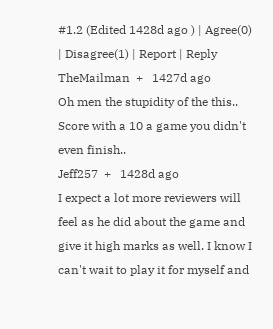#1.2 (Edited 1428d ago ) | Agree(0) | Disagree(1) | Report | Reply
TheMailman  +   1427d ago
Oh men the stupidity of the this.. Score with a 10 a game you didn't even finish..
Jeff257  +   1428d ago
I expect a lot more reviewers will feel as he did about the game and give it high marks as well. I know I can't wait to play it for myself and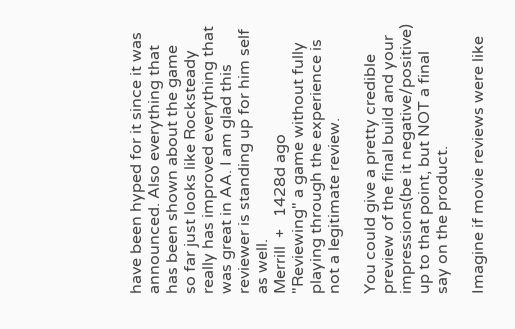have been hyped for it since it was announced. Also everything that has been shown about the game so far just looks like Rocksteady really has improved everything that was great in AA. I am glad this reviewer is standing up for him self as well.
Merrill  +   1428d ago
"Reviewing" a game without fully playing through the experience is not a legitimate review.

You could give a pretty credible preview of the final build and your impressions(be it negative/positive) up to that point, but NOT a final say on the product.

Imagine if movie reviews were like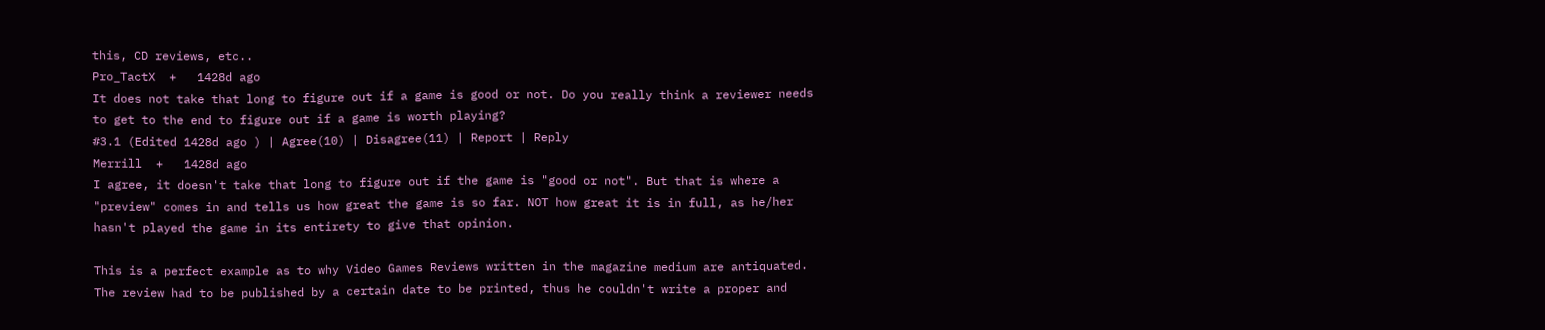this, CD reviews, etc..
Pro_TactX  +   1428d ago
It does not take that long to figure out if a game is good or not. Do you really think a reviewer needs to get to the end to figure out if a game is worth playing?
#3.1 (Edited 1428d ago ) | Agree(10) | Disagree(11) | Report | Reply
Merrill  +   1428d ago
I agree, it doesn't take that long to figure out if the game is "good or not". But that is where a "preview" comes in and tells us how great the game is so far. NOT how great it is in full, as he/her hasn't played the game in its entirety to give that opinion.

This is a perfect example as to why Video Games Reviews written in the magazine medium are antiquated. The review had to be published by a certain date to be printed, thus he couldn't write a proper and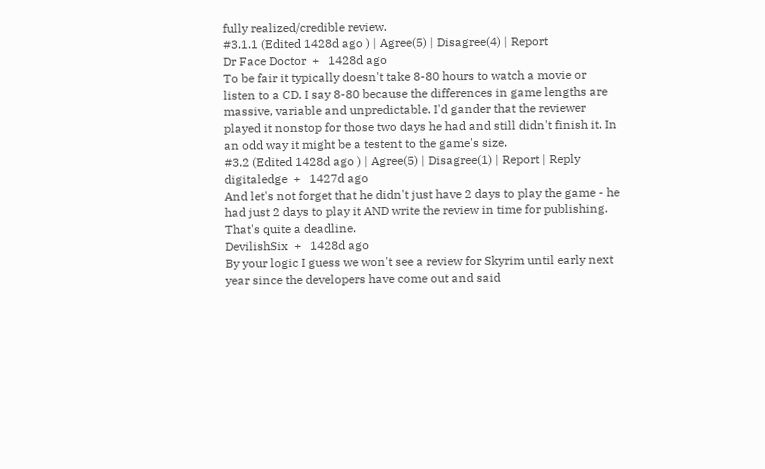fully realized/credible review.
#3.1.1 (Edited 1428d ago ) | Agree(5) | Disagree(4) | Report
Dr Face Doctor  +   1428d ago
To be fair it typically doesn't take 8-80 hours to watch a movie or listen to a CD. I say 8-80 because the differences in game lengths are massive, variable and unpredictable. I'd gander that the reviewer played it nonstop for those two days he had and still didn't finish it. In an odd way it might be a testent to the game's size.
#3.2 (Edited 1428d ago ) | Agree(5) | Disagree(1) | Report | Reply
digitaledge  +   1427d ago
And let's not forget that he didn't just have 2 days to play the game - he had just 2 days to play it AND write the review in time for publishing. That's quite a deadline.
DevilishSix  +   1428d ago
By your logic I guess we won't see a review for Skyrim until early next year since the developers have come out and said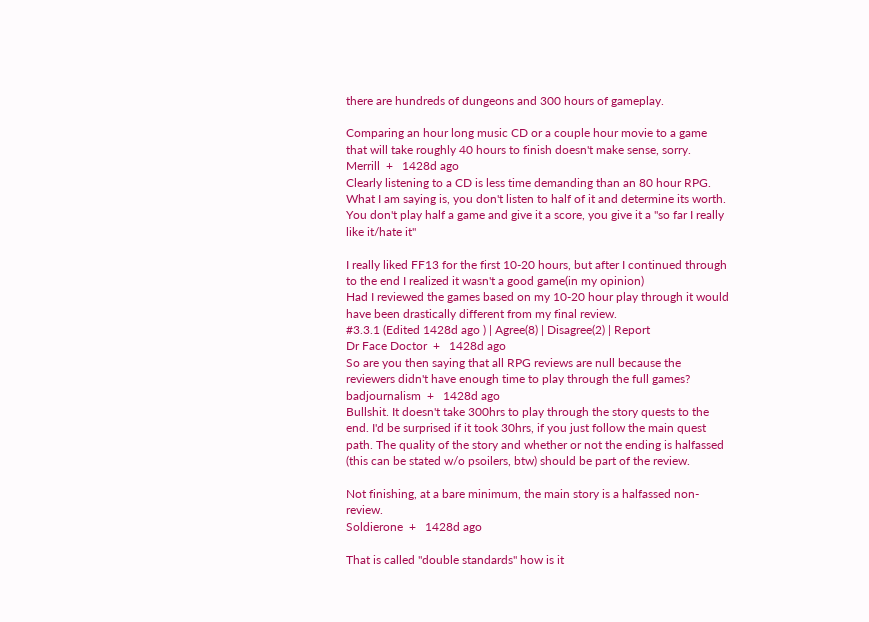there are hundreds of dungeons and 300 hours of gameplay.

Comparing an hour long music CD or a couple hour movie to a game that will take roughly 40 hours to finish doesn't make sense, sorry.
Merrill  +   1428d ago
Clearly listening to a CD is less time demanding than an 80 hour RPG. What I am saying is, you don't listen to half of it and determine its worth. You don't play half a game and give it a score, you give it a "so far I really like it/hate it"

I really liked FF13 for the first 10-20 hours, but after I continued through to the end I realized it wasn't a good game(in my opinion)
Had I reviewed the games based on my 10-20 hour play through it would have been drastically different from my final review.
#3.3.1 (Edited 1428d ago ) | Agree(8) | Disagree(2) | Report
Dr Face Doctor  +   1428d ago
So are you then saying that all RPG reviews are null because the reviewers didn't have enough time to play through the full games?
badjournalism  +   1428d ago
Bullshit. It doesn't take 300hrs to play through the story quests to the end. I'd be surprised if it took 30hrs, if you just follow the main quest path. The quality of the story and whether or not the ending is halfassed (this can be stated w/o psoilers, btw) should be part of the review.

Not finishing, at a bare minimum, the main story is a halfassed non-review.
Soldierone  +   1428d ago

That is called "double standards" how is it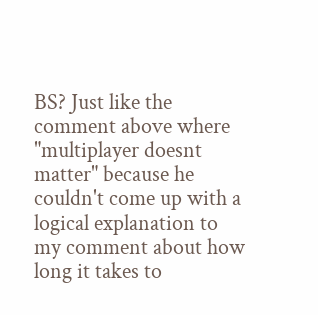BS? Just like the comment above where "multiplayer doesnt matter" because he couldn't come up with a logical explanation to my comment about how long it takes to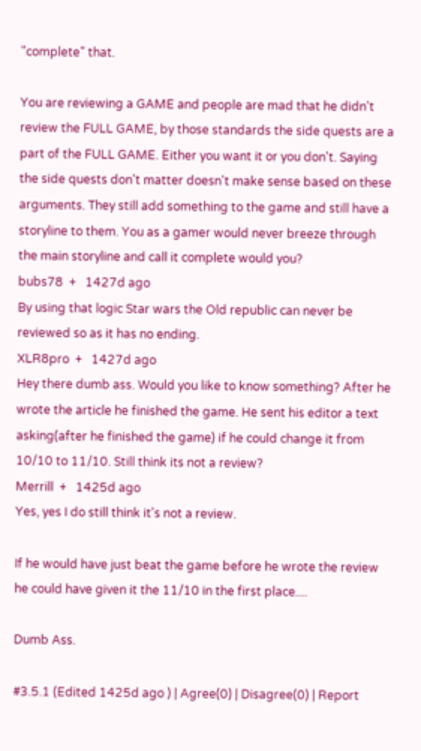"complete" that.

You are reviewing a GAME and people are mad that he didn't review the FULL GAME, by those standards the side quests are a part of the FULL GAME. Either you want it or you don't. Saying the side quests don't matter doesn't make sense based on these arguments. They still add something to the game and still have a storyline to them. You as a gamer would never breeze through the main storyline and call it complete would you?
bubs78  +   1427d ago
By using that logic Star wars the Old republic can never be reviewed so as it has no ending.
XLR8pro  +   1427d ago
Hey there dumb ass. Would you like to know something? After he wrote the article he finished the game. He sent his editor a text asking(after he finished the game) if he could change it from 10/10 to 11/10. Still think its not a review?
Merrill  +   1425d ago
Yes, yes I do still think it's not a review.

If he would have just beat the game before he wrote the review he could have given it the 11/10 in the first place....

Dumb Ass.

#3.5.1 (Edited 1425d ago ) | Agree(0) | Disagree(0) | Report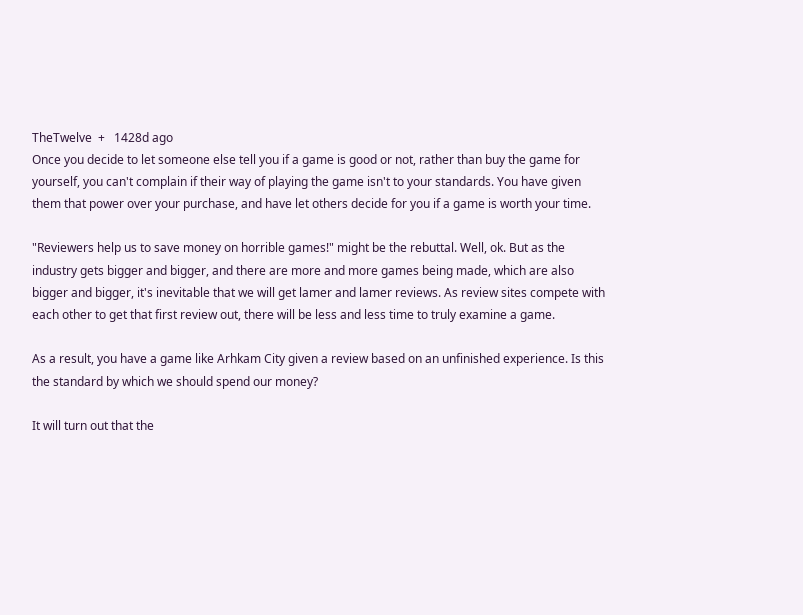TheTwelve  +   1428d ago
Once you decide to let someone else tell you if a game is good or not, rather than buy the game for yourself, you can't complain if their way of playing the game isn't to your standards. You have given them that power over your purchase, and have let others decide for you if a game is worth your time.

"Reviewers help us to save money on horrible games!" might be the rebuttal. Well, ok. But as the industry gets bigger and bigger, and there are more and more games being made, which are also bigger and bigger, it's inevitable that we will get lamer and lamer reviews. As review sites compete with each other to get that first review out, there will be less and less time to truly examine a game.

As a result, you have a game like Arhkam City given a review based on an unfinished experience. Is this the standard by which we should spend our money?

It will turn out that the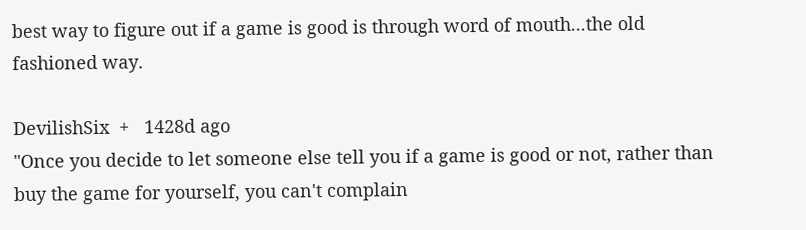best way to figure out if a game is good is through word of mouth...the old fashioned way.

DevilishSix  +   1428d ago
"Once you decide to let someone else tell you if a game is good or not, rather than buy the game for yourself, you can't complain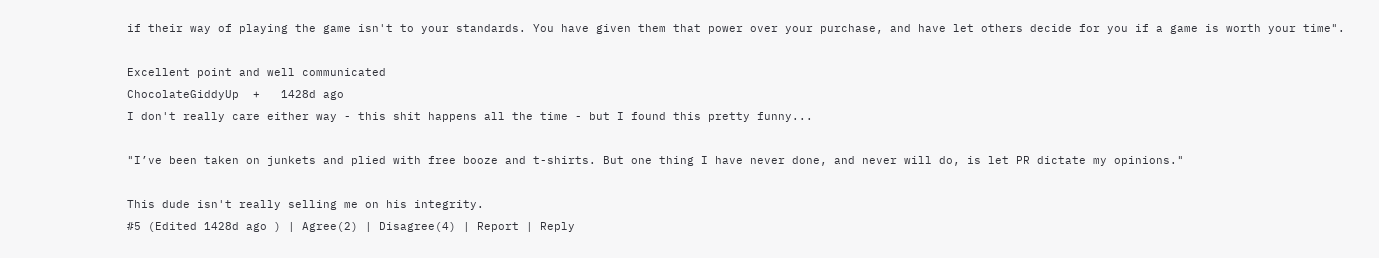if their way of playing the game isn't to your standards. You have given them that power over your purchase, and have let others decide for you if a game is worth your time".

Excellent point and well communicated
ChocolateGiddyUp  +   1428d ago
I don't really care either way - this shit happens all the time - but I found this pretty funny...

"I’ve been taken on junkets and plied with free booze and t-shirts. But one thing I have never done, and never will do, is let PR dictate my opinions."

This dude isn't really selling me on his integrity.
#5 (Edited 1428d ago ) | Agree(2) | Disagree(4) | Report | Reply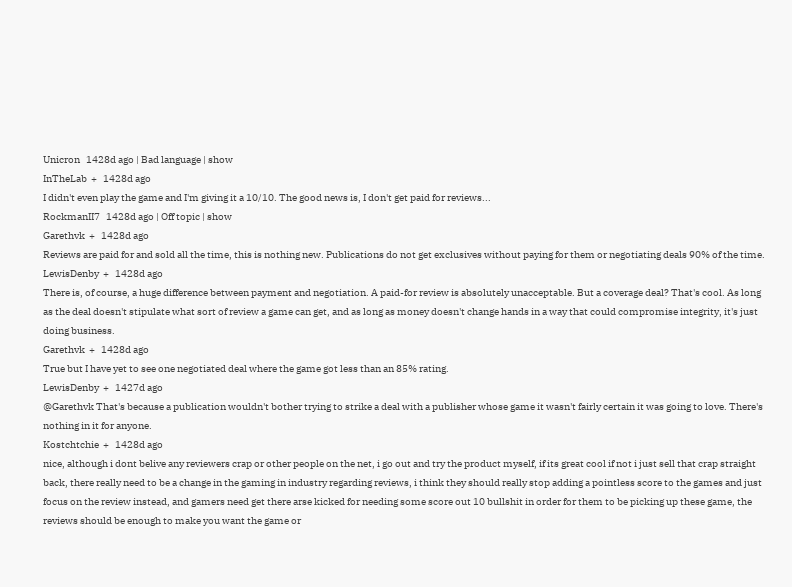Unicron   1428d ago | Bad language | show
InTheLab  +   1428d ago
I didn't even play the game and I'm giving it a 10/10. The good news is, I don't get paid for reviews...
RockmanII7   1428d ago | Off topic | show
Garethvk  +   1428d ago
Reviews are paid for and sold all the time, this is nothing new. Publications do not get exclusives without paying for them or negotiating deals 90% of the time.
LewisDenby  +   1428d ago
There is, of course, a huge difference between payment and negotiation. A paid-for review is absolutely unacceptable. But a coverage deal? That's cool. As long as the deal doesn't stipulate what sort of review a game can get, and as long as money doesn't change hands in a way that could compromise integrity, it's just doing business.
Garethvk  +   1428d ago
True but I have yet to see one negotiated deal where the game got less than an 85% rating.
LewisDenby  +   1427d ago
@Garethvk That's because a publication wouldn't bother trying to strike a deal with a publisher whose game it wasn't fairly certain it was going to love. There's nothing in it for anyone.
Kostchtchie  +   1428d ago
nice, although i dont belive any reviewers crap or other people on the net, i go out and try the product myself, if its great cool if not i just sell that crap straight back, there really need to be a change in the gaming in industry regarding reviews, i think they should really stop adding a pointless score to the games and just focus on the review instead, and gamers need get there arse kicked for needing some score out 10 bullshit in order for them to be picking up these game, the reviews should be enough to make you want the game or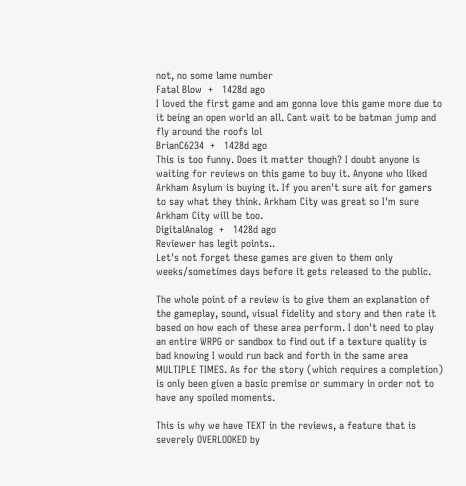not, no some lame number
Fatal Blow  +   1428d ago
I loved the first game and am gonna love this game more due to it being an open world an all. Cant wait to be batman jump and fly around the roofs lol
BrianC6234  +   1428d ago
This is too funny. Does it matter though? I doubt anyone is waiting for reviews on this game to buy it. Anyone who liked Arkham Asylum is buying it. If you aren't sure ait for gamers to say what they think. Arkham City was great so I'm sure Arkham City will be too.
DigitalAnalog  +   1428d ago
Reviewer has legit points..
Let's not forget these games are given to them only weeks/sometimes days before it gets released to the public.

The whole point of a review is to give them an explanation of the gameplay, sound, visual fidelity and story and then rate it based on how each of these area perform. I don't need to play an entire WRPG or sandbox to find out if a texture quality is bad knowing I would run back and forth in the same area MULTIPLE TIMES. As for the story (which requires a completion) is only been given a basic premise or summary in order not to have any spoiled moments.

This is why we have TEXT in the reviews, a feature that is severely OVERLOOKED by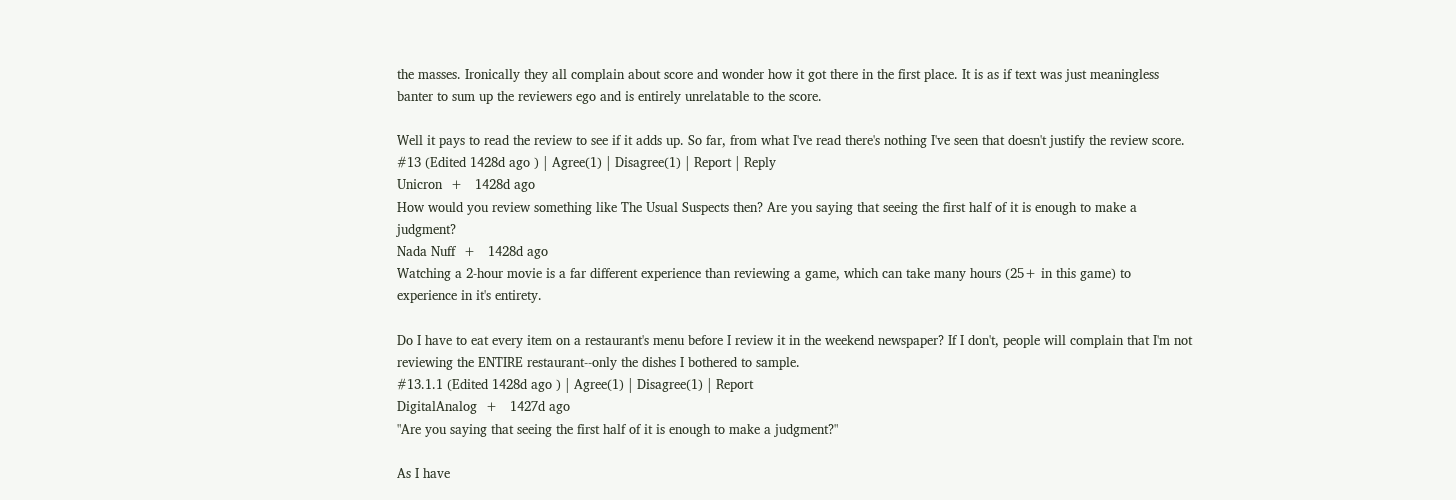the masses. Ironically they all complain about score and wonder how it got there in the first place. It is as if text was just meaningless banter to sum up the reviewers ego and is entirely unrelatable to the score.

Well it pays to read the review to see if it adds up. So far, from what I've read there's nothing I've seen that doesn't justify the review score.
#13 (Edited 1428d ago ) | Agree(1) | Disagree(1) | Report | Reply
Unicron  +   1428d ago
How would you review something like The Usual Suspects then? Are you saying that seeing the first half of it is enough to make a judgment?
Nada Nuff  +   1428d ago
Watching a 2-hour movie is a far different experience than reviewing a game, which can take many hours (25+ in this game) to experience in it's entirety.

Do I have to eat every item on a restaurant's menu before I review it in the weekend newspaper? If I don't, people will complain that I'm not reviewing the ENTIRE restaurant--only the dishes I bothered to sample.
#13.1.1 (Edited 1428d ago ) | Agree(1) | Disagree(1) | Report
DigitalAnalog  +   1427d ago
"Are you saying that seeing the first half of it is enough to make a judgment?"

As I have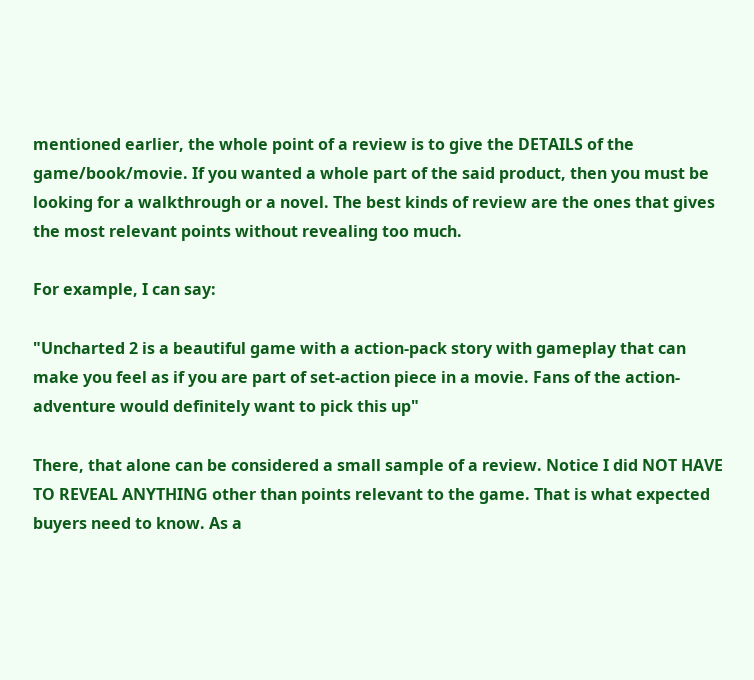mentioned earlier, the whole point of a review is to give the DETAILS of the game/book/movie. If you wanted a whole part of the said product, then you must be looking for a walkthrough or a novel. The best kinds of review are the ones that gives the most relevant points without revealing too much.

For example, I can say:

"Uncharted 2 is a beautiful game with a action-pack story with gameplay that can make you feel as if you are part of set-action piece in a movie. Fans of the action-adventure would definitely want to pick this up"

There, that alone can be considered a small sample of a review. Notice I did NOT HAVE TO REVEAL ANYTHING other than points relevant to the game. That is what expected buyers need to know. As a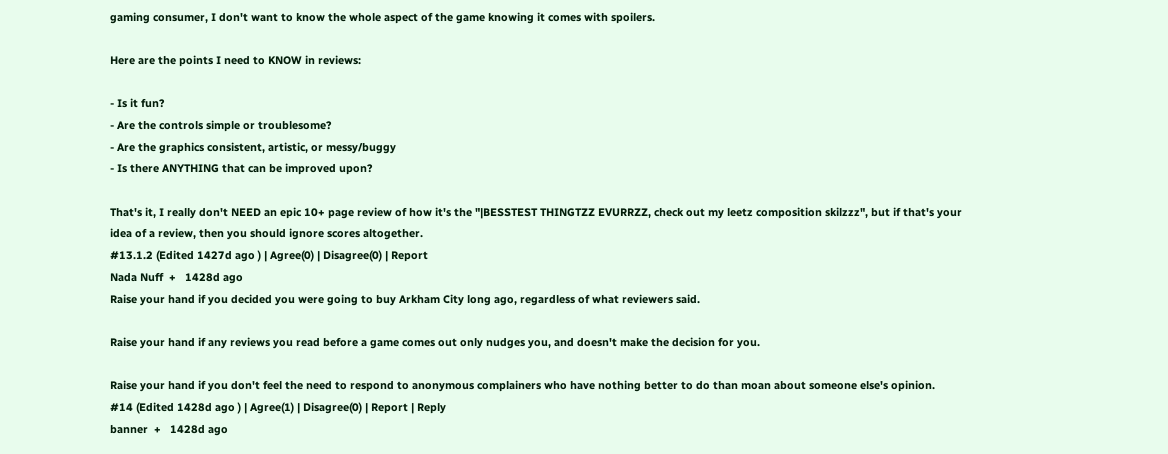gaming consumer, I don't want to know the whole aspect of the game knowing it comes with spoilers.

Here are the points I need to KNOW in reviews:

- Is it fun?
- Are the controls simple or troublesome?
- Are the graphics consistent, artistic, or messy/buggy
- Is there ANYTHING that can be improved upon?

That's it, I really don't NEED an epic 10+ page review of how it's the "|BESSTEST THINGTZZ EVURRZZ, check out my leetz composition skilzzz", but if that's your idea of a review, then you should ignore scores altogether.
#13.1.2 (Edited 1427d ago ) | Agree(0) | Disagree(0) | Report
Nada Nuff  +   1428d ago
Raise your hand if you decided you were going to buy Arkham City long ago, regardless of what reviewers said.

Raise your hand if any reviews you read before a game comes out only nudges you, and doesn't make the decision for you.

Raise your hand if you don't feel the need to respond to anonymous complainers who have nothing better to do than moan about someone else's opinion.
#14 (Edited 1428d ago ) | Agree(1) | Disagree(0) | Report | Reply
banner  +   1428d ago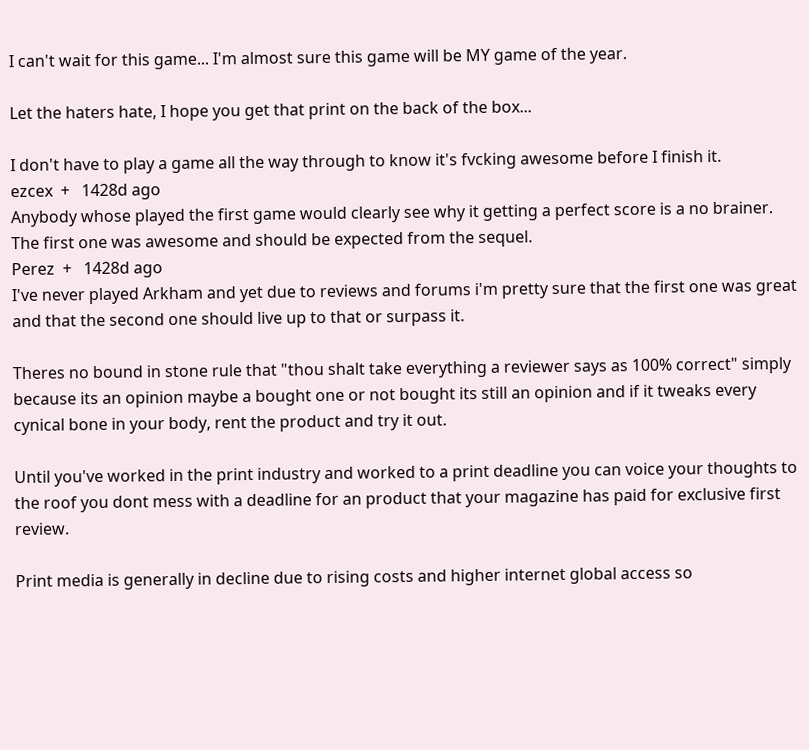I can't wait for this game... I'm almost sure this game will be MY game of the year.

Let the haters hate, I hope you get that print on the back of the box...

I don't have to play a game all the way through to know it's fvcking awesome before I finish it.
ezcex  +   1428d ago
Anybody whose played the first game would clearly see why it getting a perfect score is a no brainer. The first one was awesome and should be expected from the sequel.
Perez  +   1428d ago
I've never played Arkham and yet due to reviews and forums i'm pretty sure that the first one was great and that the second one should live up to that or surpass it.

Theres no bound in stone rule that "thou shalt take everything a reviewer says as 100% correct" simply because its an opinion maybe a bought one or not bought its still an opinion and if it tweaks every cynical bone in your body, rent the product and try it out.

Until you've worked in the print industry and worked to a print deadline you can voice your thoughts to the roof you dont mess with a deadline for an product that your magazine has paid for exclusive first review.

Print media is generally in decline due to rising costs and higher internet global access so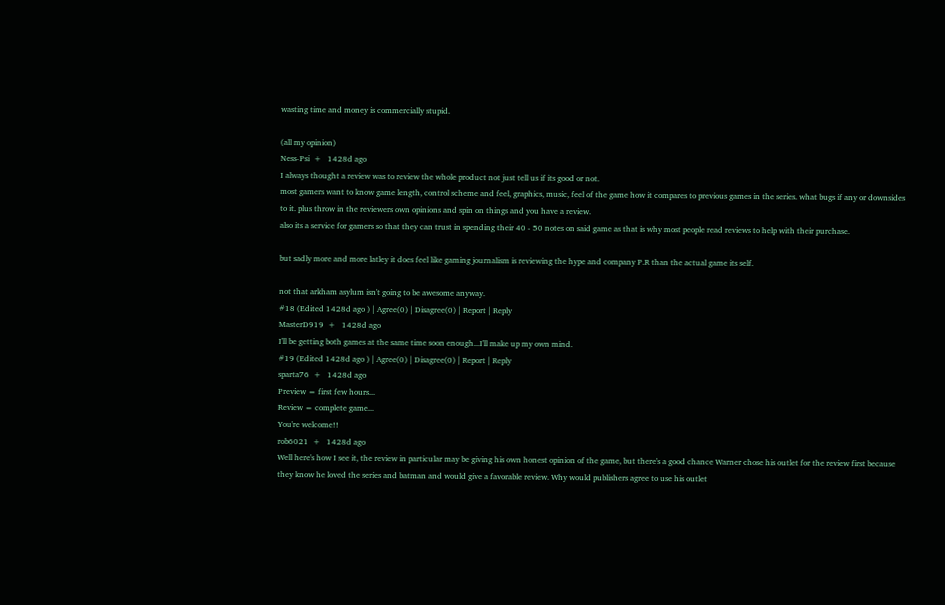wasting time and money is commercially stupid.

(all my opinion)
Ness-Psi  +   1428d ago
I always thought a review was to review the whole product not just tell us if its good or not.
most gamers want to know game length, control scheme and feel, graphics, music, feel of the game how it compares to previous games in the series. what bugs if any or downsides to it. plus throw in the reviewers own opinions and spin on things and you have a review.
also its a service for gamers so that they can trust in spending their 40 - 50 notes on said game as that is why most people read reviews to help with their purchase.

but sadly more and more latley it does feel like gaming journalism is reviewing the hype and company P.R than the actual game its self.

not that arkham asylum isn't going to be awesome anyway.
#18 (Edited 1428d ago ) | Agree(0) | Disagree(0) | Report | Reply
MasterD919  +   1428d ago
I'll be getting both games at the same time soon enough...I'll make up my own mind.
#19 (Edited 1428d ago ) | Agree(0) | Disagree(0) | Report | Reply
sparta76  +   1428d ago
Preview = first few hours...
Review = complete game...
You're welcome!!
rob6021  +   1428d ago
Well here's how I see it, the review in particular may be giving his own honest opinion of the game, but there's a good chance Warner chose his outlet for the review first because they know he loved the series and batman and would give a favorable review. Why would publishers agree to use his outlet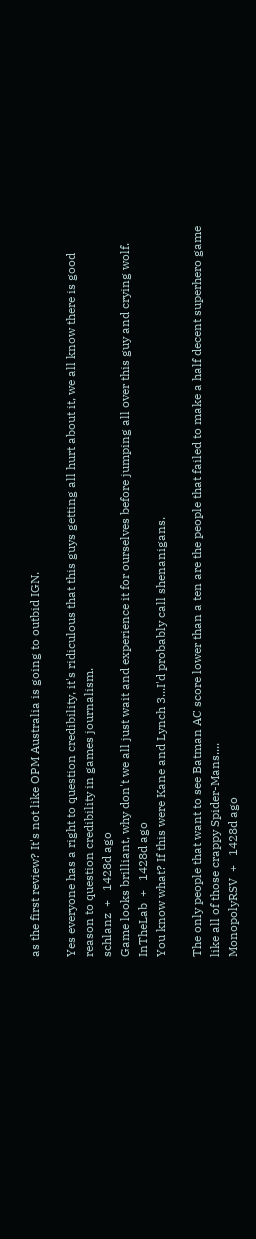as the first review? It's not like OPM Australia is going to outbid IGN.

Yes everyone has a right to question credibility, it's ridiculous that this guys getting all hurt about it, we all know there is good reason to question credibility in games journalism.
schlanz  +   1428d ago
Game looks brilliant, why don't we all just wait and experience it for ourselves before jumping all over this guy and crying wolf.
InTheLab  +   1428d ago
You know what? If this were Kane and Lynch 3...I'd probably call shenanigans.

The only people that want to see Batman AC score lower than a ten are the people that failed to make a half decent superhero game like all of those crappy Spider-Mans....
MonopolyRSV  +   1428d ago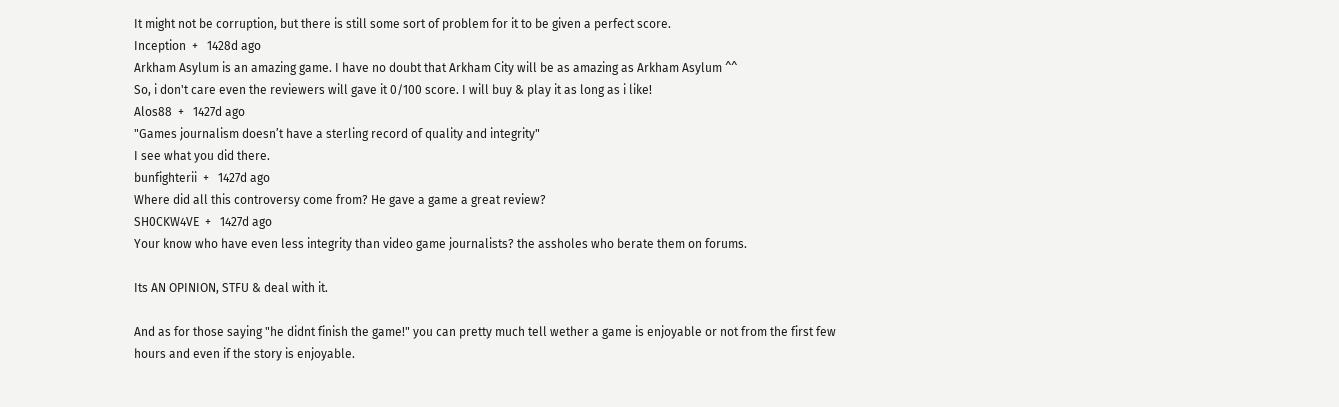It might not be corruption, but there is still some sort of problem for it to be given a perfect score.
Inception  +   1428d ago
Arkham Asylum is an amazing game. I have no doubt that Arkham City will be as amazing as Arkham Asylum ^^
So, i don't care even the reviewers will gave it 0/100 score. I will buy & play it as long as i like!
Alos88  +   1427d ago
"Games journalism doesn’t have a sterling record of quality and integrity"
I see what you did there.
bunfighterii  +   1427d ago
Where did all this controversy come from? He gave a game a great review?
SH0CKW4VE  +   1427d ago
Your know who have even less integrity than video game journalists? the assholes who berate them on forums.

Its AN OPINION, STFU & deal with it.

And as for those saying "he didnt finish the game!" you can pretty much tell wether a game is enjoyable or not from the first few hours and even if the story is enjoyable.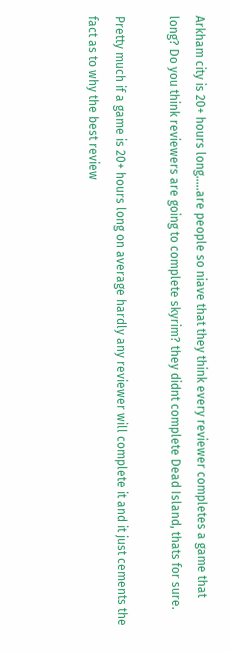Arkham city is 20+ hours long.....are people so niave that they think every reviewer completes a game that long? Do you think reviewers are going to complete skyrim? they didnt complete Dead Island, thats for sure.

Pretty much if a game is 20+ hours long on average hardly any reviewer will complete it and it just cements the fact as to why the best review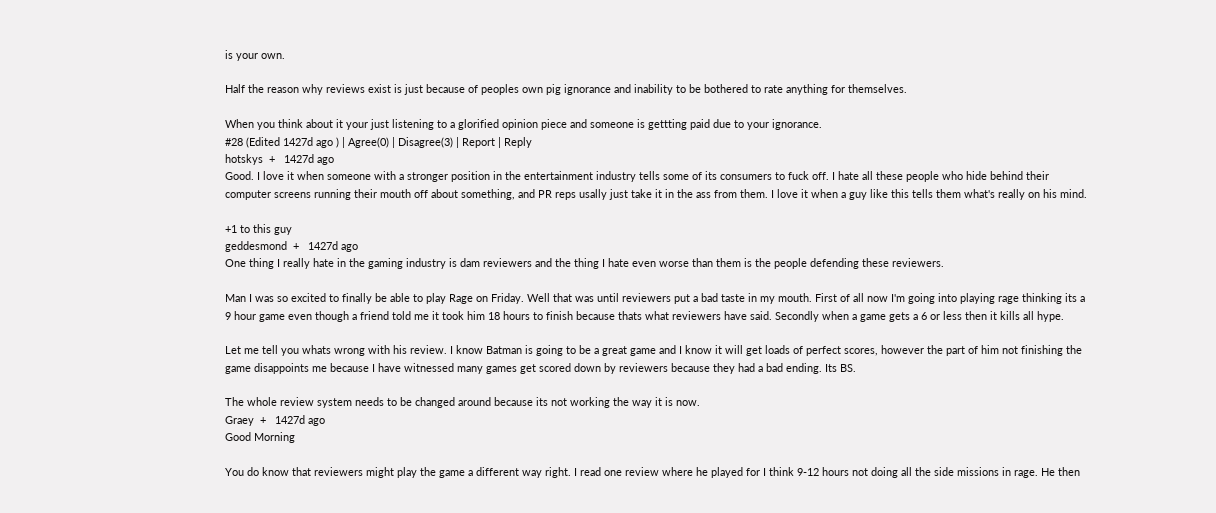is your own.

Half the reason why reviews exist is just because of peoples own pig ignorance and inability to be bothered to rate anything for themselves.

When you think about it your just listening to a glorified opinion piece and someone is gettting paid due to your ignorance.
#28 (Edited 1427d ago ) | Agree(0) | Disagree(3) | Report | Reply
hotskys  +   1427d ago
Good. I love it when someone with a stronger position in the entertainment industry tells some of its consumers to fuck off. I hate all these people who hide behind their computer screens running their mouth off about something, and PR reps usally just take it in the ass from them. I love it when a guy like this tells them what's really on his mind.

+1 to this guy
geddesmond  +   1427d ago
One thing I really hate in the gaming industry is dam reviewers and the thing I hate even worse than them is the people defending these reviewers.

Man I was so excited to finally be able to play Rage on Friday. Well that was until reviewers put a bad taste in my mouth. First of all now I'm going into playing rage thinking its a 9 hour game even though a friend told me it took him 18 hours to finish because thats what reviewers have said. Secondly when a game gets a 6 or less then it kills all hype.

Let me tell you whats wrong with his review. I know Batman is going to be a great game and I know it will get loads of perfect scores, however the part of him not finishing the game disappoints me because I have witnessed many games get scored down by reviewers because they had a bad ending. Its BS.

The whole review system needs to be changed around because its not working the way it is now.
Graey  +   1427d ago
Good Morning

You do know that reviewers might play the game a different way right. I read one review where he played for I think 9-12 hours not doing all the side missions in rage. He then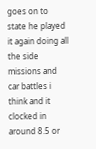goes on to state he played it again doing all the side missions and car battles i think and it clocked in around 8.5 or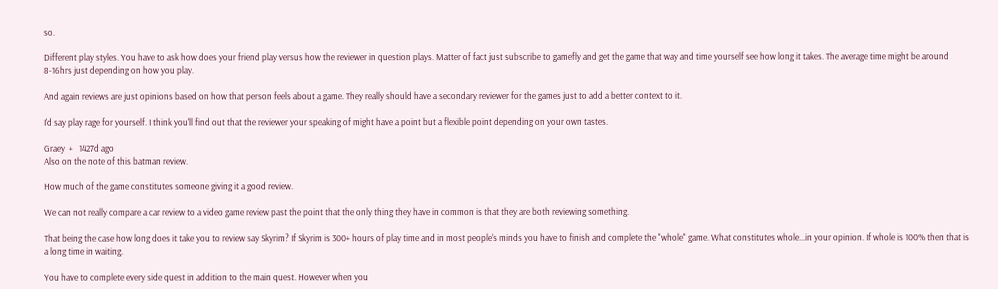so.

Different play styles. You have to ask how does your friend play versus how the reviewer in question plays. Matter of fact just subscribe to gamefly and get the game that way and time yourself see how long it takes. The average time might be around 8-16hrs just depending on how you play.

And again reviews are just opinions based on how that person feels about a game. They really should have a secondary reviewer for the games just to add a better context to it.

I'd say play rage for yourself. I think you'll find out that the reviewer your speaking of might have a point but a flexible point depending on your own tastes.

Graey  +   1427d ago
Also on the note of this batman review.

How much of the game constitutes someone giving it a good review.

We can not really compare a car review to a video game review past the point that the only thing they have in common is that they are both reviewing something.

That being the case how long does it take you to review say Skyrim? If Skyrim is 300+ hours of play time and in most people's minds you have to finish and complete the "whole" game. What constitutes whole...in your opinion. If whole is 100% then that is a long time in waiting.

You have to complete every side quest in addition to the main quest. However when you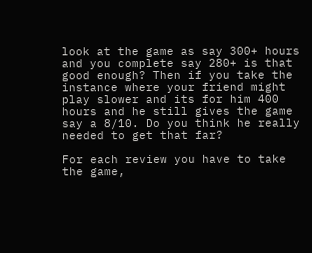look at the game as say 300+ hours and you complete say 280+ is that good enough? Then if you take the instance where your friend might play slower and its for him 400 hours and he still gives the game say a 8/10. Do you think he really needed to get that far?

For each review you have to take the game,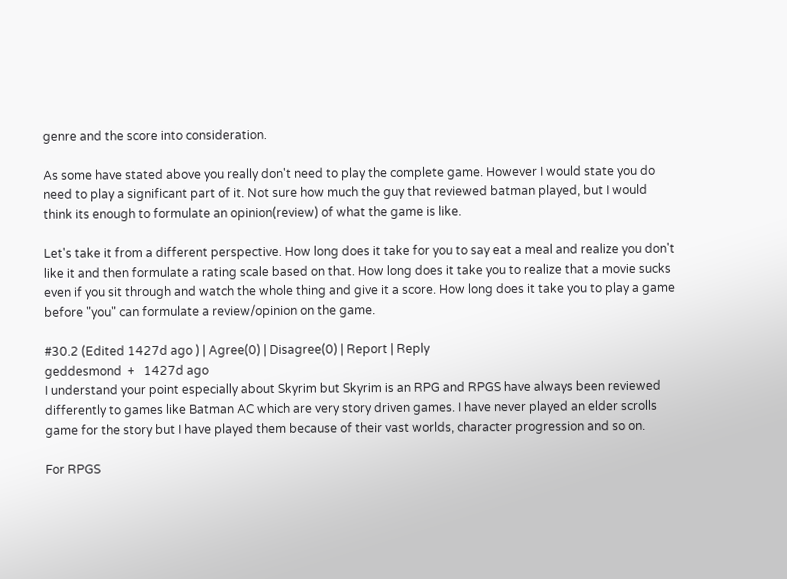genre and the score into consideration.

As some have stated above you really don't need to play the complete game. However I would state you do need to play a significant part of it. Not sure how much the guy that reviewed batman played, but I would think its enough to formulate an opinion(review) of what the game is like.

Let's take it from a different perspective. How long does it take for you to say eat a meal and realize you don't like it and then formulate a rating scale based on that. How long does it take you to realize that a movie sucks even if you sit through and watch the whole thing and give it a score. How long does it take you to play a game before "you" can formulate a review/opinion on the game.

#30.2 (Edited 1427d ago ) | Agree(0) | Disagree(0) | Report | Reply
geddesmond  +   1427d ago
I understand your point especially about Skyrim but Skyrim is an RPG and RPGS have always been reviewed differently to games like Batman AC which are very story driven games. I have never played an elder scrolls game for the story but I have played them because of their vast worlds, character progression and so on.

For RPGS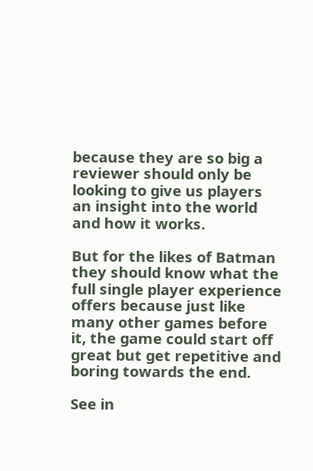because they are so big a reviewer should only be looking to give us players an insight into the world and how it works.

But for the likes of Batman they should know what the full single player experience offers because just like many other games before it, the game could start off great but get repetitive and boring towards the end.

See in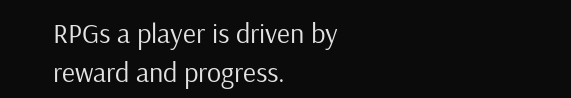RPGs a player is driven by reward and progress.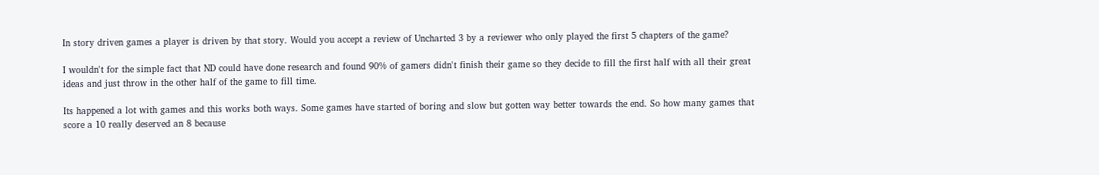In story driven games a player is driven by that story. Would you accept a review of Uncharted 3 by a reviewer who only played the first 5 chapters of the game?

I wouldn't for the simple fact that ND could have done research and found 90% of gamers didn't finish their game so they decide to fill the first half with all their great ideas and just throw in the other half of the game to fill time.

Its happened a lot with games and this works both ways. Some games have started of boring and slow but gotten way better towards the end. So how many games that score a 10 really deserved an 8 because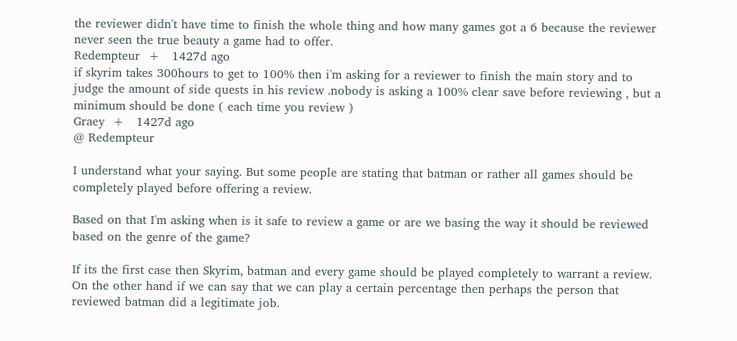the reviewer didn't have time to finish the whole thing and how many games got a 6 because the reviewer never seen the true beauty a game had to offer.
Redempteur  +   1427d ago
if skyrim takes 300hours to get to 100% then i'm asking for a reviewer to finish the main story and to judge the amount of side quests in his review .nobody is asking a 100% clear save before reviewing , but a minimum should be done ( each time you review )
Graey  +   1427d ago
@ Redempteur

I understand what your saying. But some people are stating that batman or rather all games should be completely played before offering a review.

Based on that I'm asking when is it safe to review a game or are we basing the way it should be reviewed based on the genre of the game?

If its the first case then Skyrim, batman and every game should be played completely to warrant a review. On the other hand if we can say that we can play a certain percentage then perhaps the person that reviewed batman did a legitimate job.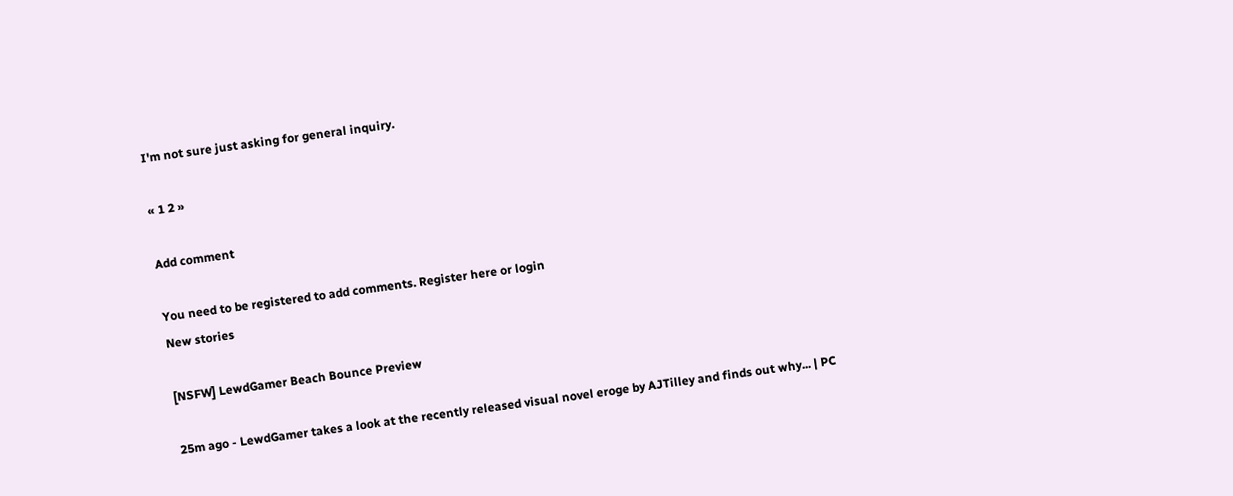I'm not sure just asking for general inquiry.

« 1 2 »

Add comment

You need to be registered to add comments. Register here or login
New stories

[NSFW] LewdGamer Beach Bounce Preview

25m ago - LewdGamer takes a look at the recently released visual novel eroge by AJTilley and finds out why... | PC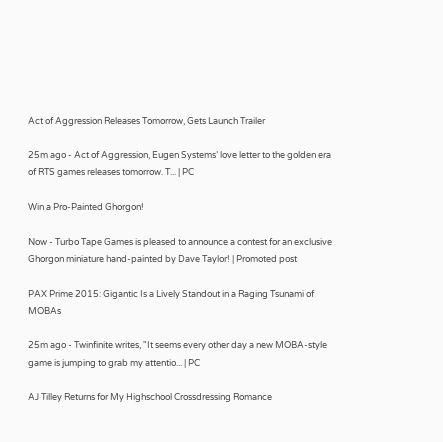Act of Aggression Releases Tomorrow, Gets Launch Trailer

25m ago - Act of Aggression, Eugen Systems’ love letter to the golden era of RTS games releases tomorrow. T... | PC

Win a Pro-Painted Ghorgon!

Now - Turbo Tape Games is pleased to announce a contest for an exclusive Ghorgon miniature hand-painted by Dave Taylor! | Promoted post

PAX Prime 2015: Gigantic Is a Lively Standout in a Raging Tsunami of MOBAs

25m ago - Twinfinite writes, "It seems every other day a new MOBA-style game is jumping to grab my attentio... | PC

AJ Tilley Returns for My Highschool Crossdressing Romance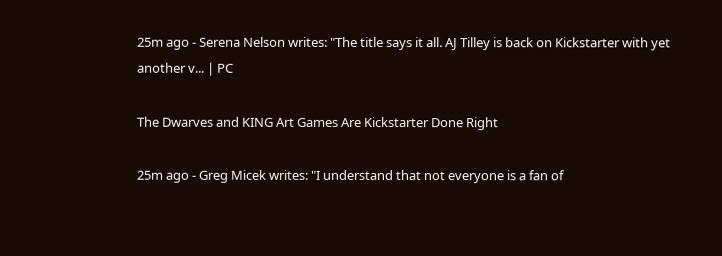25m ago - Serena Nelson writes: "The title says it all. AJ Tilley is back on Kickstarter with yet another v... | PC

The Dwarves and KING Art Games Are Kickstarter Done Right

25m ago - Greg Micek writes: "I understand that not everyone is a fan of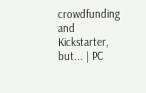crowdfunding and Kickstarter, but... | PC